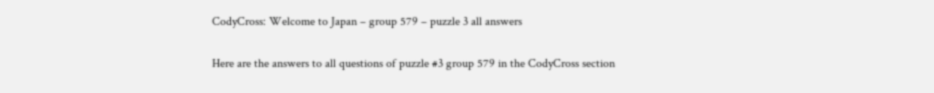CodyCross: Welcome to Japan – group 579 – puzzle 3 all answers

Here are the answers to all questions of puzzle #3 group 579 in the CodyCross section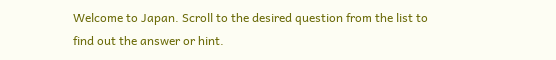Welcome to Japan. Scroll to the desired question from the list to find out the answer or hint.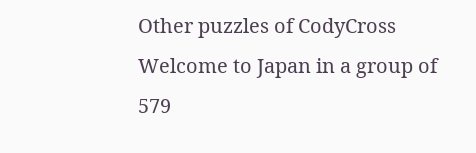Other puzzles of CodyCross Welcome to Japan in a group of 579